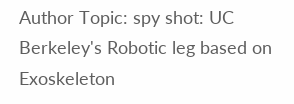Author Topic: spy shot: UC Berkeley's Robotic leg based on Exoskeleton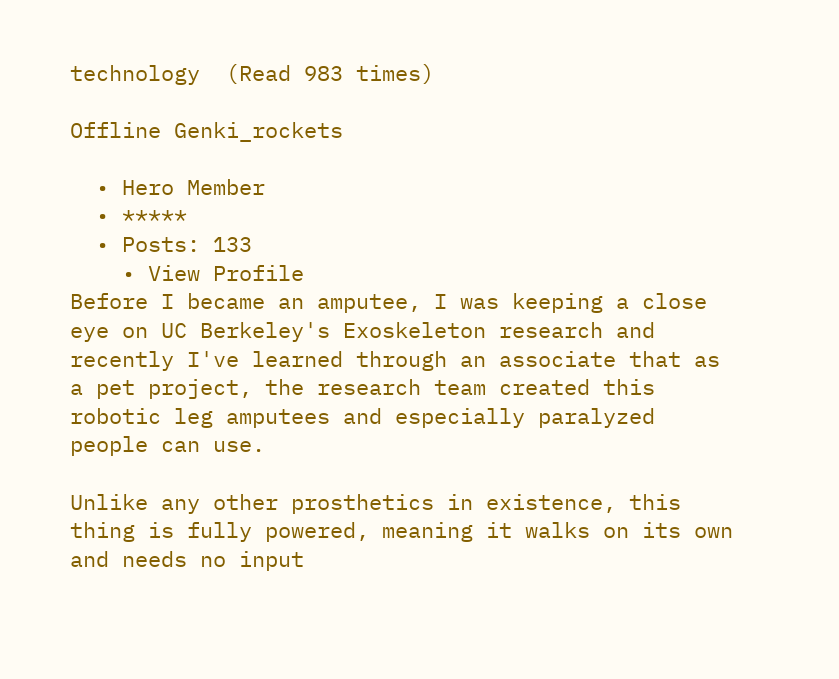technology  (Read 983 times)

Offline Genki_rockets

  • Hero Member
  • *****
  • Posts: 133
    • View Profile
Before I became an amputee, I was keeping a close eye on UC Berkeley's Exoskeleton research and recently I've learned through an associate that as a pet project, the research team created this robotic leg amputees and especially paralyzed people can use.

Unlike any other prosthetics in existence, this thing is fully powered, meaning it walks on its own and needs no input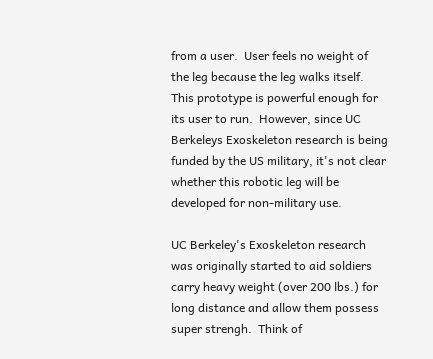from a user.  User feels no weight of the leg because the leg walks itself.  This prototype is powerful enough for its user to run.  However, since UC Berkeleys Exoskeleton research is being funded by the US military, it's not clear whether this robotic leg will be developed for non-military use.

UC Berkeley's Exoskeleton research was originally started to aid soldiers carry heavy weight (over 200 lbs.) for long distance and allow them possess super strengh.  Think of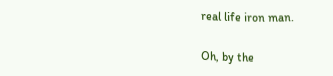real life iron man.

Oh, by the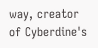way, creator of Cyberdine's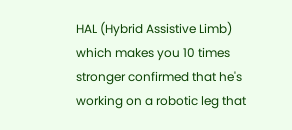HAL (Hybrid Assistive Limb) which makes you 10 times stronger confirmed that he's working on a robotic leg that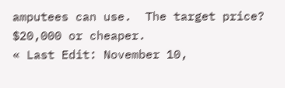amputees can use.  The target price? $20,000 or cheaper.
« Last Edit: November 10,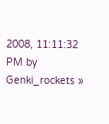2008, 11:11:32 PM by Genki_rockets »